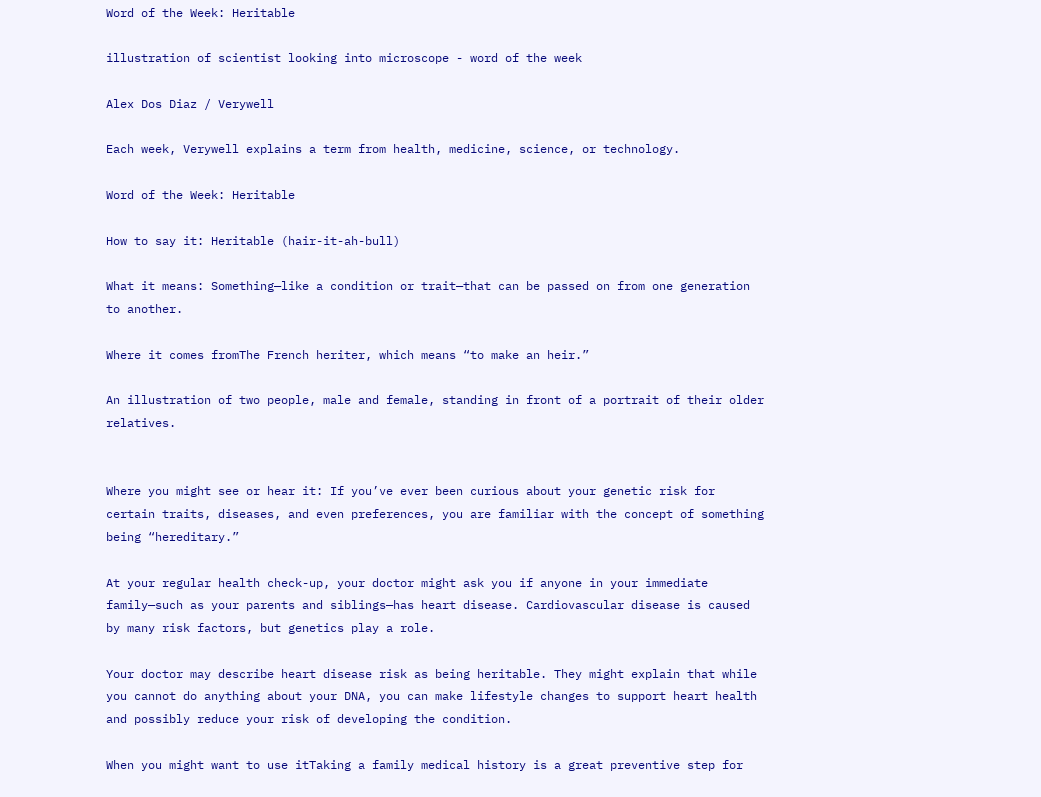Word of the Week: Heritable

illustration of scientist looking into microscope - word of the week

Alex Dos Diaz / Verywell

Each week, Verywell explains a term from health, medicine, science, or technology.

Word of the Week: Heritable

How to say it: Heritable (hair-it-ah-bull)

What it means: Something—like a condition or trait—that can be passed on from one generation to another.

Where it comes fromThe French heriter, which means “to make an heir.”

An illustration of two people, male and female, standing in front of a portrait of their older relatives.


Where you might see or hear it: If you’ve ever been curious about your genetic risk for certain traits, diseases, and even preferences, you are familiar with the concept of something being “hereditary.”

At your regular health check-up, your doctor might ask you if anyone in your immediate family—such as your parents and siblings—has heart disease. Cardiovascular disease is caused by many risk factors, but genetics play a role.

Your doctor may describe heart disease risk as being heritable. They might explain that while you cannot do anything about your DNA, you can make lifestyle changes to support heart health and possibly reduce your risk of developing the condition.

When you might want to use itTaking a family medical history is a great preventive step for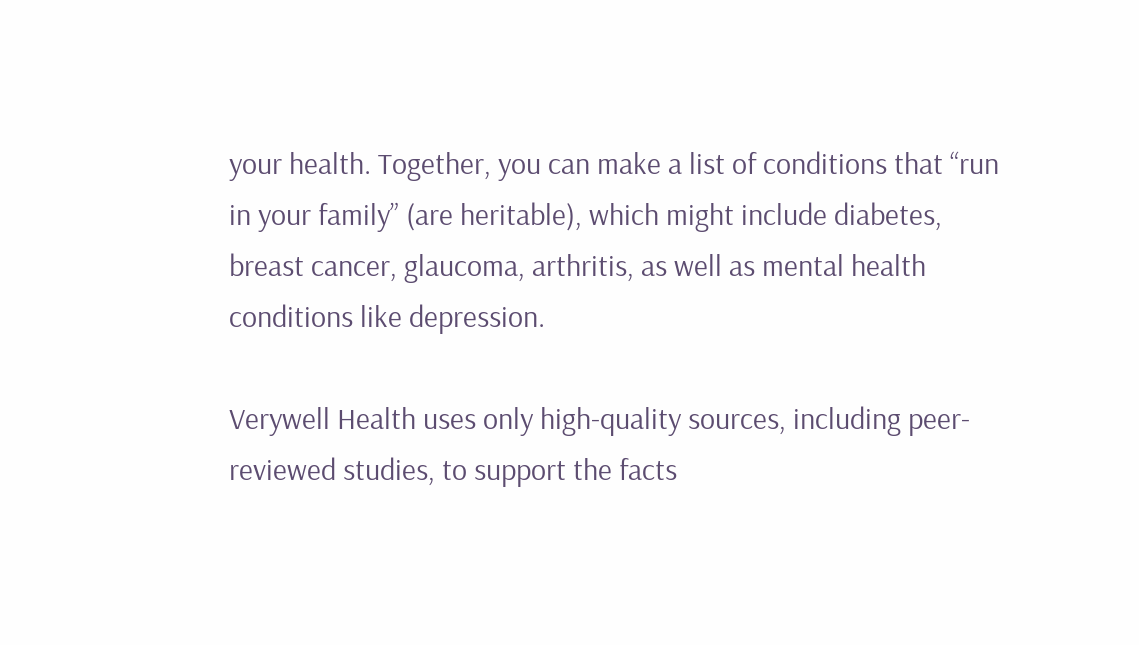your health. Together, you can make a list of conditions that “run in your family” (are heritable), which might include diabetes, breast cancer, glaucoma, arthritis, as well as mental health conditions like depression.

Verywell Health uses only high-quality sources, including peer-reviewed studies, to support the facts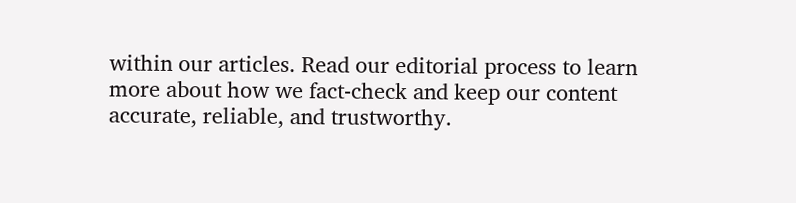within our articles. Read our editorial process to learn more about how we fact-check and keep our content accurate, reliable, and trustworthy.